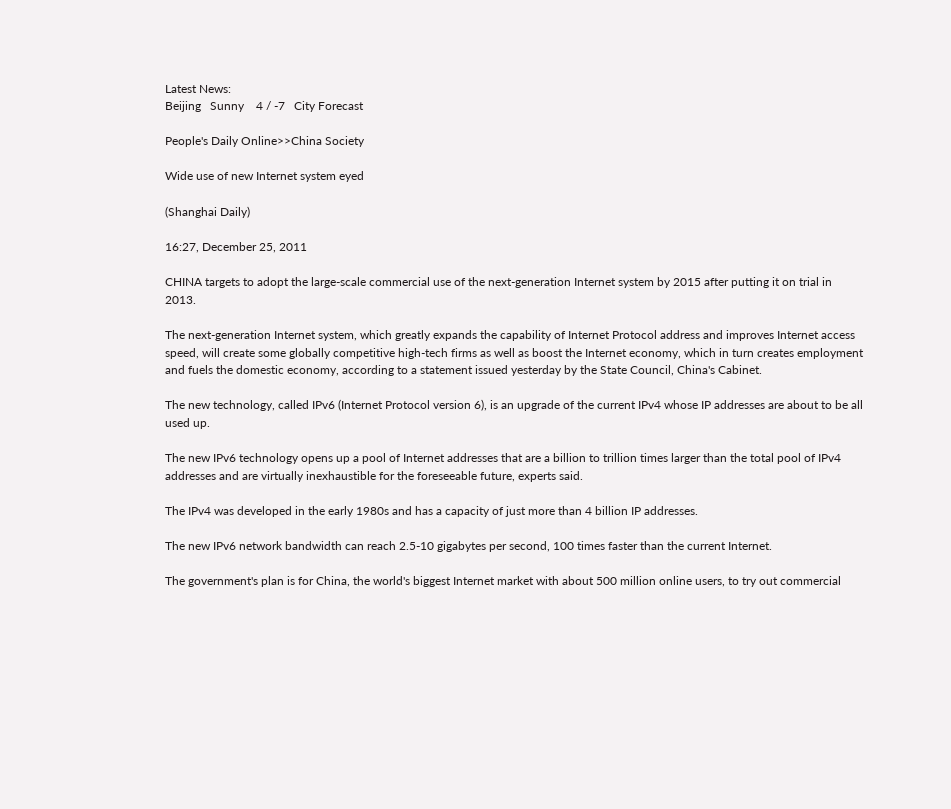Latest News:
Beijing   Sunny    4 / -7   City Forecast

People's Daily Online>>China Society

Wide use of new Internet system eyed

(Shanghai Daily)

16:27, December 25, 2011

CHINA targets to adopt the large-scale commercial use of the next-generation Internet system by 2015 after putting it on trial in 2013.

The next-generation Internet system, which greatly expands the capability of Internet Protocol address and improves Internet access speed, will create some globally competitive high-tech firms as well as boost the Internet economy, which in turn creates employment and fuels the domestic economy, according to a statement issued yesterday by the State Council, China's Cabinet.

The new technology, called IPv6 (Internet Protocol version 6), is an upgrade of the current IPv4 whose IP addresses are about to be all used up.

The new IPv6 technology opens up a pool of Internet addresses that are a billion to trillion times larger than the total pool of IPv4 addresses and are virtually inexhaustible for the foreseeable future, experts said.

The IPv4 was developed in the early 1980s and has a capacity of just more than 4 billion IP addresses.

The new IPv6 network bandwidth can reach 2.5-10 gigabytes per second, 100 times faster than the current Internet.

The government's plan is for China, the world's biggest Internet market with about 500 million online users, to try out commercial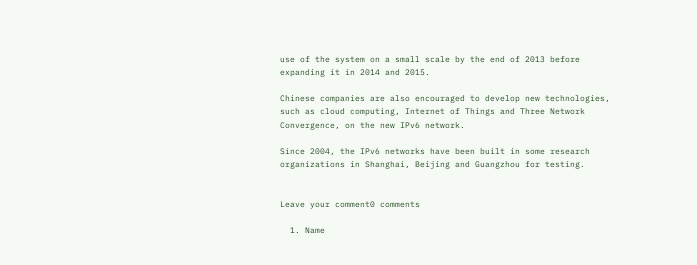use of the system on a small scale by the end of 2013 before expanding it in 2014 and 2015.

Chinese companies are also encouraged to develop new technologies, such as cloud computing, Internet of Things and Three Network Convergence, on the new IPv6 network.

Since 2004, the IPv6 networks have been built in some research organizations in Shanghai, Beijing and Guangzhou for testing.


Leave your comment0 comments

  1. Name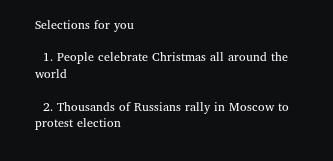Selections for you

  1. People celebrate Christmas all around the world

  2. Thousands of Russians rally in Moscow to protest election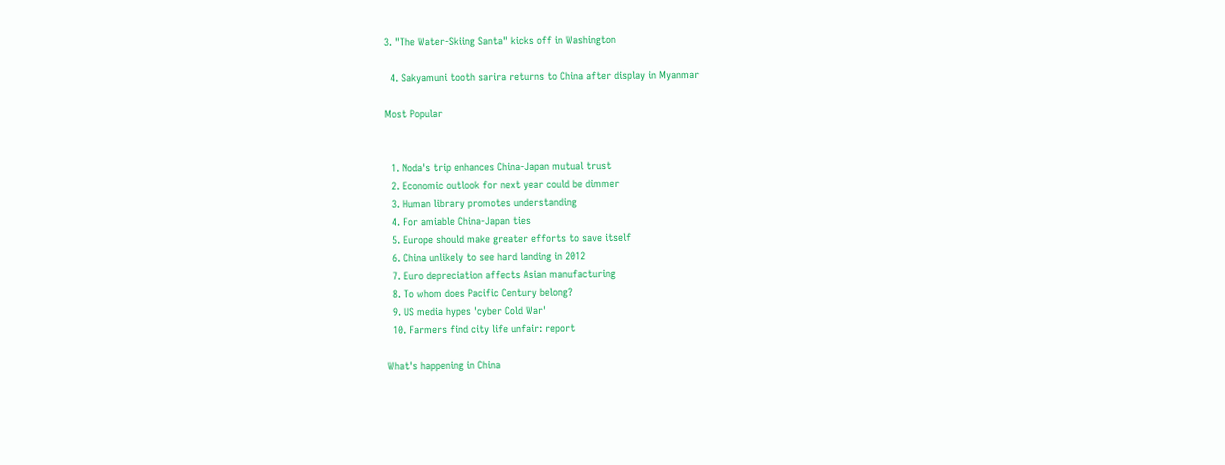3. "The Water-Skiing Santa" kicks off in Washington

  4. Sakyamuni tooth sarira returns to China after display in Myanmar

Most Popular


  1. Noda's trip enhances China-Japan mutual trust
  2. Economic outlook for next year could be dimmer
  3. Human library promotes understanding
  4. For amiable China-Japan ties
  5. Europe should make greater efforts to save itself
  6. China unlikely to see hard landing in 2012
  7. Euro depreciation affects Asian manufacturing
  8. To whom does Pacific Century belong?
  9. US media hypes 'cyber Cold War'
  10. Farmers find city life unfair: report

What's happening in China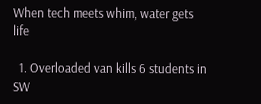When tech meets whim, water gets life

  1. Overloaded van kills 6 students in SW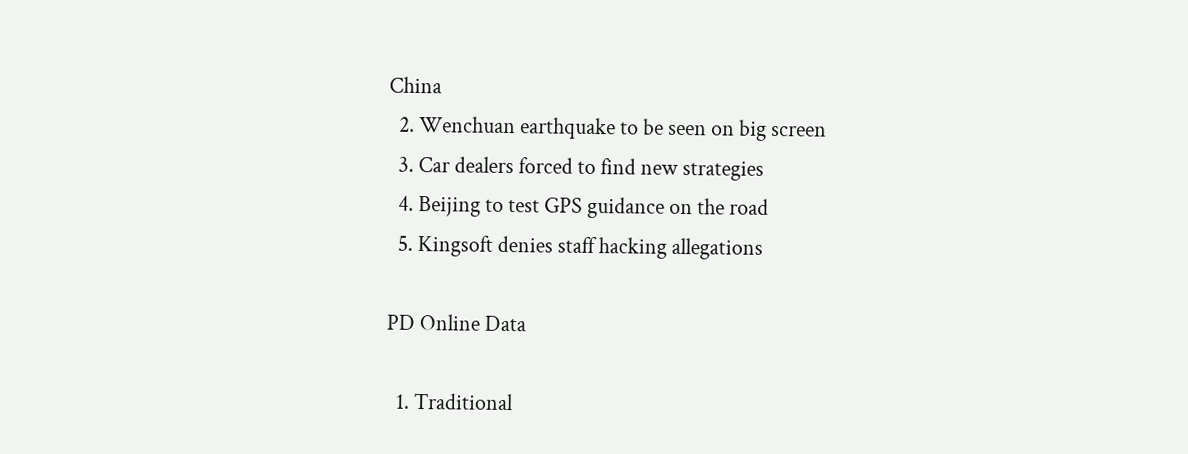China
  2. Wenchuan earthquake to be seen on big screen
  3. Car dealers forced to find new strategies
  4. Beijing to test GPS guidance on the road
  5. Kingsoft denies staff hacking allegations

PD Online Data

  1. Traditional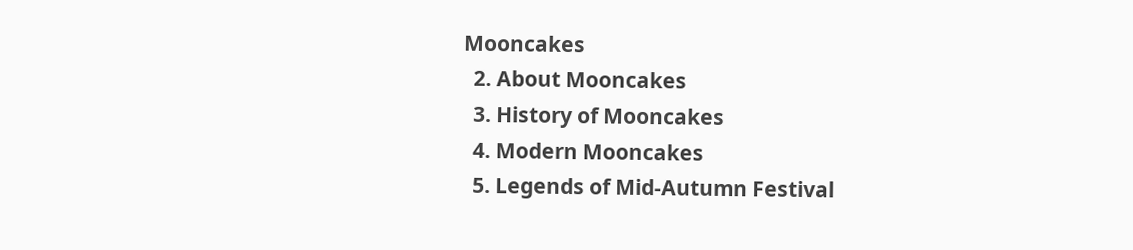Mooncakes
  2. About Mooncakes
  3. History of Mooncakes
  4. Modern Mooncakes
  5. Legends of Mid-Autumn Festival